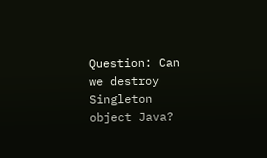Question: Can we destroy Singleton object Java?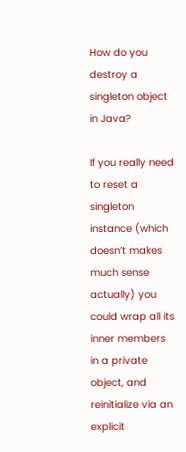How do you destroy a singleton object in Java?

If you really need to reset a singleton instance (which doesn’t makes much sense actually) you could wrap all its inner members in a private object, and reinitialize via an explicit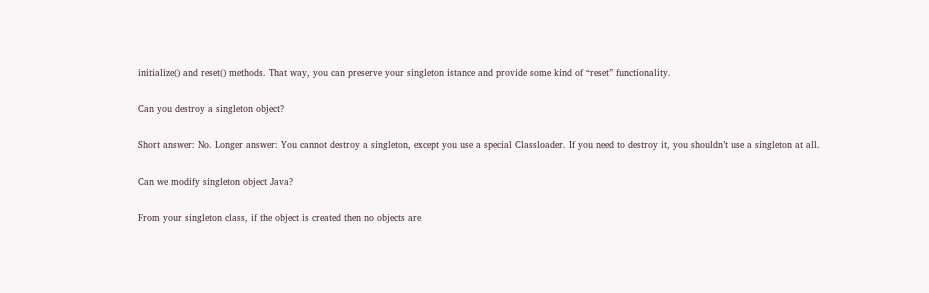initialize() and reset() methods. That way, you can preserve your singleton istance and provide some kind of “reset” functionality.

Can you destroy a singleton object?

Short answer: No. Longer answer: You cannot destroy a singleton, except you use a special Classloader. If you need to destroy it, you shouldn’t use a singleton at all.

Can we modify singleton object Java?

From your singleton class, if the object is created then no objects are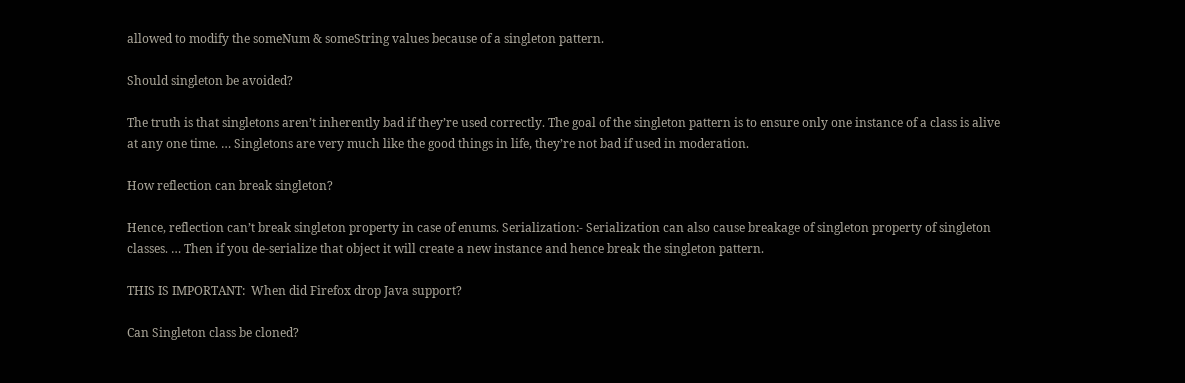allowed to modify the someNum & someString values because of a singleton pattern.

Should singleton be avoided?

The truth is that singletons aren’t inherently bad if they’re used correctly. The goal of the singleton pattern is to ensure only one instance of a class is alive at any one time. … Singletons are very much like the good things in life, they’re not bad if used in moderation.

How reflection can break singleton?

Hence, reflection can’t break singleton property in case of enums. Serialization:- Serialization can also cause breakage of singleton property of singleton classes. … Then if you de-serialize that object it will create a new instance and hence break the singleton pattern.

THIS IS IMPORTANT:  When did Firefox drop Java support?

Can Singleton class be cloned?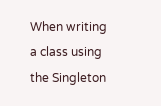When writing a class using the Singleton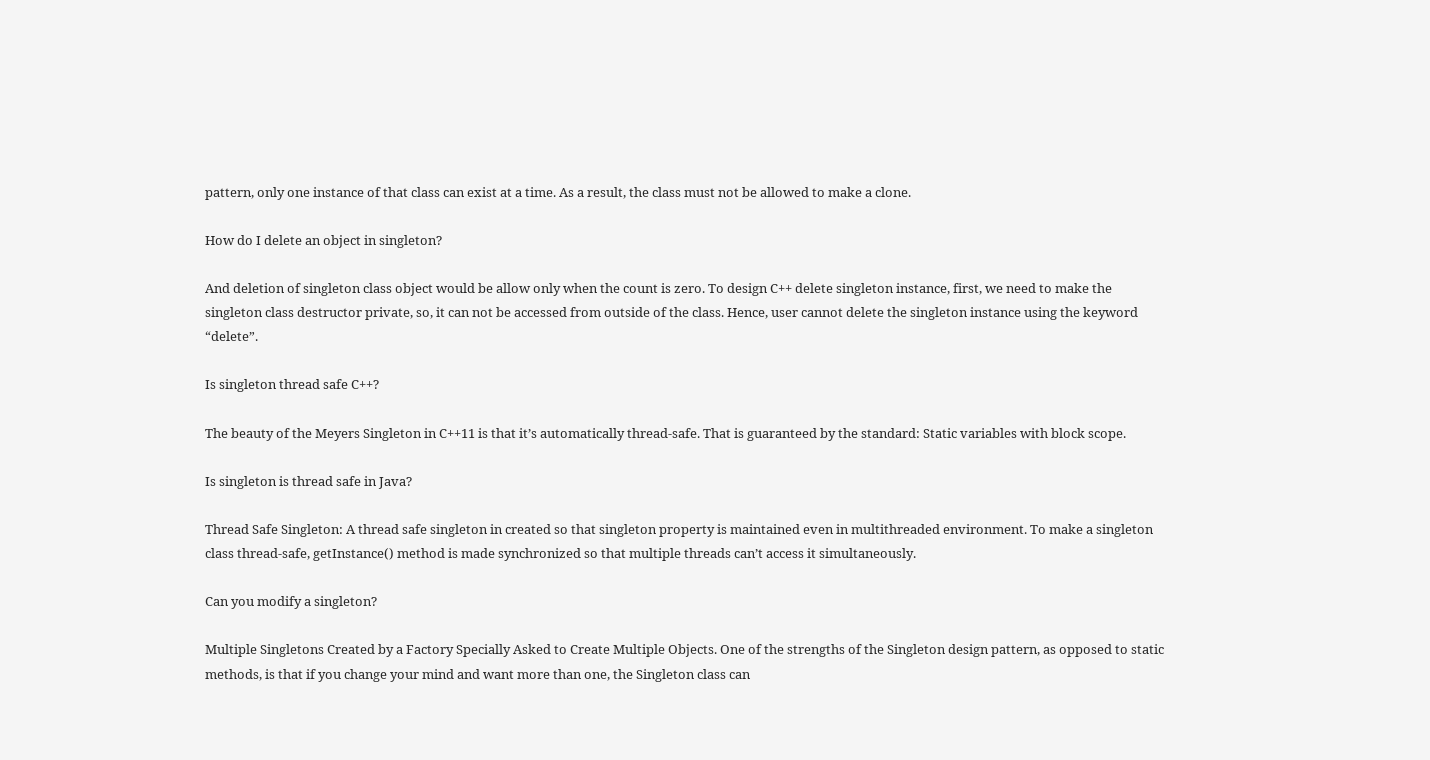pattern, only one instance of that class can exist at a time. As a result, the class must not be allowed to make a clone.

How do I delete an object in singleton?

And deletion of singleton class object would be allow only when the count is zero. To design C++ delete singleton instance, first, we need to make the singleton class destructor private, so, it can not be accessed from outside of the class. Hence, user cannot delete the singleton instance using the keyword “delete”.

Is singleton thread safe C++?

The beauty of the Meyers Singleton in C++11 is that it’s automatically thread-safe. That is guaranteed by the standard: Static variables with block scope.

Is singleton is thread safe in Java?

Thread Safe Singleton: A thread safe singleton in created so that singleton property is maintained even in multithreaded environment. To make a singleton class thread-safe, getInstance() method is made synchronized so that multiple threads can’t access it simultaneously.

Can you modify a singleton?

Multiple Singletons Created by a Factory Specially Asked to Create Multiple Objects. One of the strengths of the Singleton design pattern, as opposed to static methods, is that if you change your mind and want more than one, the Singleton class can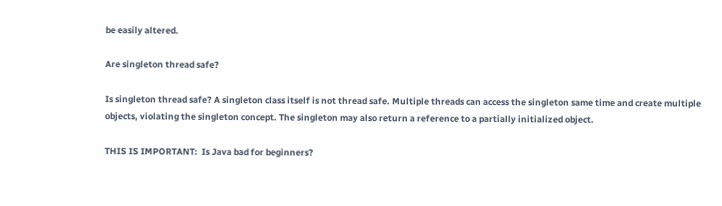be easily altered.

Are singleton thread safe?

Is singleton thread safe? A singleton class itself is not thread safe. Multiple threads can access the singleton same time and create multiple objects, violating the singleton concept. The singleton may also return a reference to a partially initialized object.

THIS IS IMPORTANT:  Is Java bad for beginners?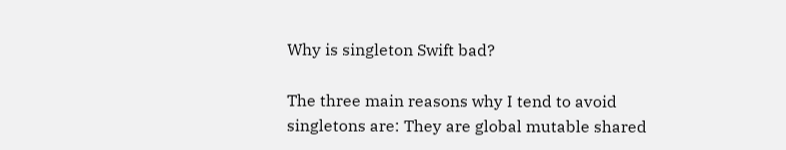Why is singleton Swift bad?

The three main reasons why I tend to avoid singletons are: They are global mutable shared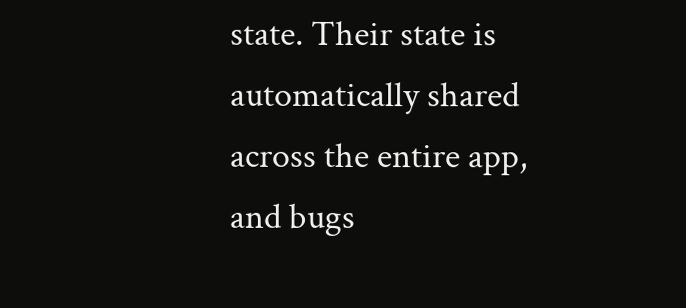state. Their state is automatically shared across the entire app, and bugs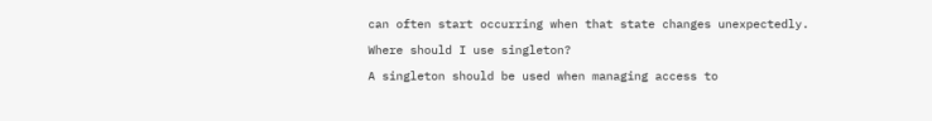can often start occurring when that state changes unexpectedly.

Where should I use singleton?

A singleton should be used when managing access to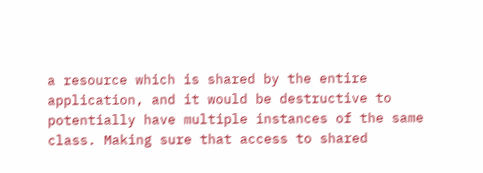a resource which is shared by the entire application, and it would be destructive to potentially have multiple instances of the same class. Making sure that access to shared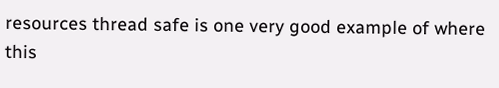resources thread safe is one very good example of where this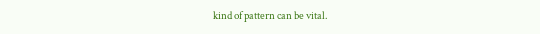kind of pattern can be vital.